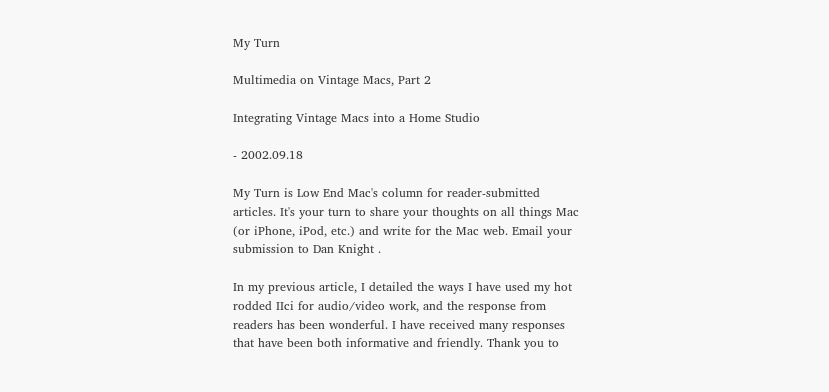My Turn

Multimedia on Vintage Macs, Part 2

Integrating Vintage Macs into a Home Studio

- 2002.09.18

My Turn is Low End Mac's column for reader-submitted articles. It's your turn to share your thoughts on all things Mac (or iPhone, iPod, etc.) and write for the Mac web. Email your submission to Dan Knight .

In my previous article, I detailed the ways I have used my hot rodded IIci for audio/video work, and the response from readers has been wonderful. I have received many responses that have been both informative and friendly. Thank you to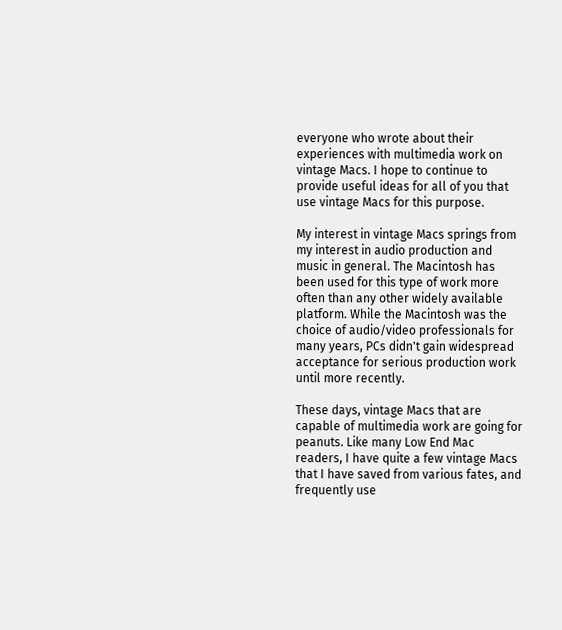everyone who wrote about their experiences with multimedia work on vintage Macs. I hope to continue to provide useful ideas for all of you that use vintage Macs for this purpose.

My interest in vintage Macs springs from my interest in audio production and music in general. The Macintosh has been used for this type of work more often than any other widely available platform. While the Macintosh was the choice of audio/video professionals for many years, PCs didn't gain widespread acceptance for serious production work until more recently.

These days, vintage Macs that are capable of multimedia work are going for peanuts. Like many Low End Mac readers, I have quite a few vintage Macs that I have saved from various fates, and frequently use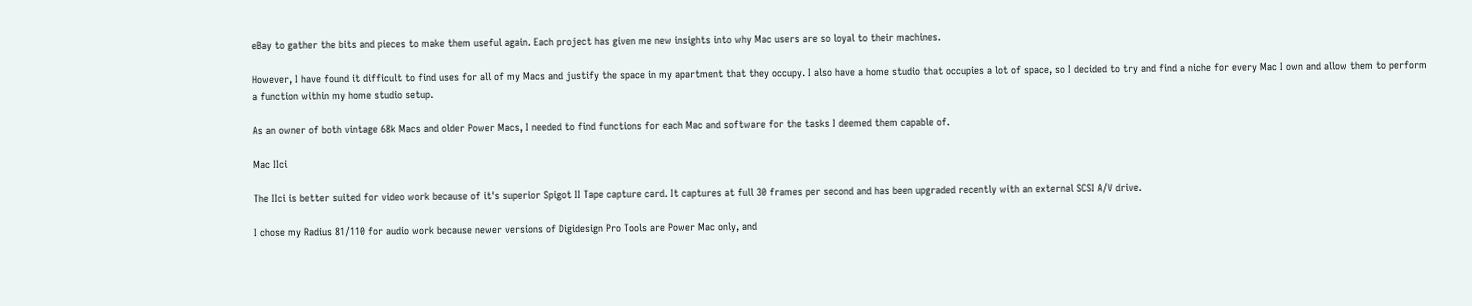eBay to gather the bits and pieces to make them useful again. Each project has given me new insights into why Mac users are so loyal to their machines.

However, I have found it difficult to find uses for all of my Macs and justify the space in my apartment that they occupy. I also have a home studio that occupies a lot of space, so I decided to try and find a niche for every Mac I own and allow them to perform a function within my home studio setup.

As an owner of both vintage 68k Macs and older Power Macs, I needed to find functions for each Mac and software for the tasks I deemed them capable of.

Mac IIci

The IIci is better suited for video work because of it's superior Spigot II Tape capture card. It captures at full 30 frames per second and has been upgraded recently with an external SCSI A/V drive.

I chose my Radius 81/110 for audio work because newer versions of Digidesign Pro Tools are Power Mac only, and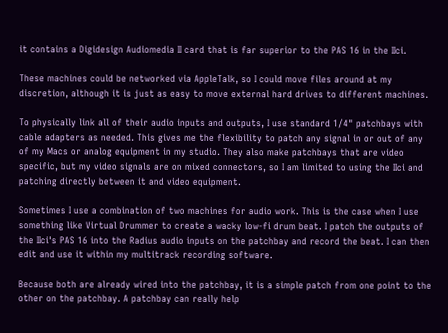it contains a Digidesign Audiomedia II card that is far superior to the PAS 16 in the IIci.

These machines could be networked via AppleTalk, so I could move files around at my discretion, although it is just as easy to move external hard drives to different machines.

To physically link all of their audio inputs and outputs, I use standard 1/4" patchbays with cable adapters as needed. This gives me the flexibility to patch any signal in or out of any of my Macs or analog equipment in my studio. They also make patchbays that are video specific, but my video signals are on mixed connectors, so I am limited to using the IIci and patching directly between it and video equipment.

Sometimes I use a combination of two machines for audio work. This is the case when I use something like Virtual Drummer to create a wacky low-fi drum beat. I patch the outputs of the IIci's PAS 16 into the Radius audio inputs on the patchbay and record the beat. I can then edit and use it within my multitrack recording software.

Because both are already wired into the patchbay, it is a simple patch from one point to the other on the patchbay. A patchbay can really help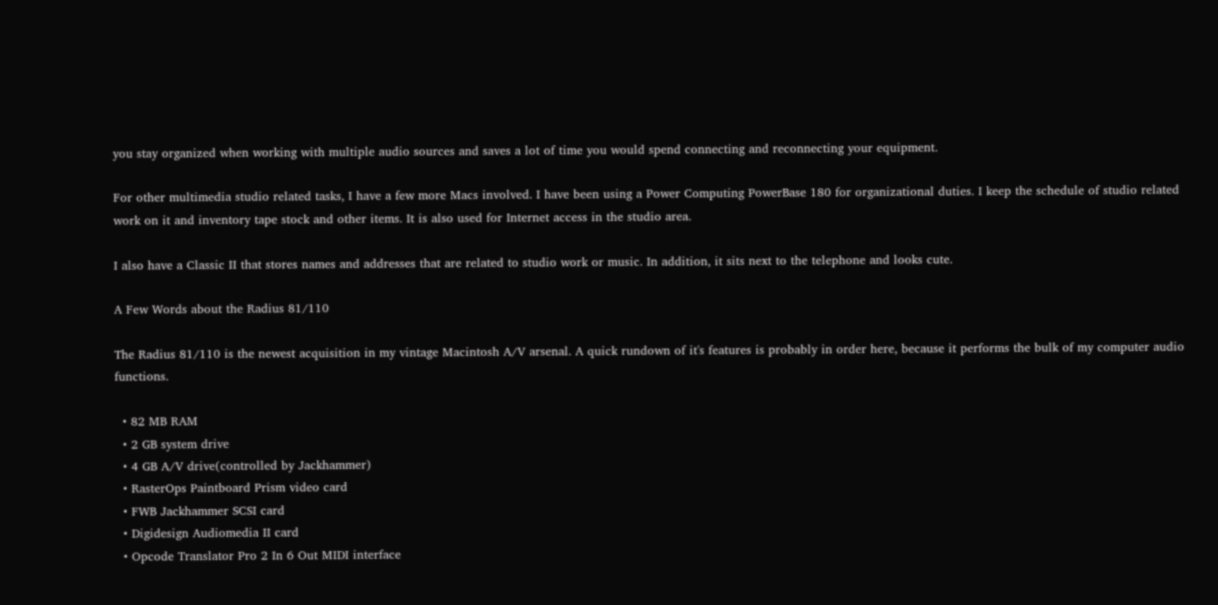you stay organized when working with multiple audio sources and saves a lot of time you would spend connecting and reconnecting your equipment.

For other multimedia studio related tasks, I have a few more Macs involved. I have been using a Power Computing PowerBase 180 for organizational duties. I keep the schedule of studio related work on it and inventory tape stock and other items. It is also used for Internet access in the studio area.

I also have a Classic II that stores names and addresses that are related to studio work or music. In addition, it sits next to the telephone and looks cute.

A Few Words about the Radius 81/110

The Radius 81/110 is the newest acquisition in my vintage Macintosh A/V arsenal. A quick rundown of it's features is probably in order here, because it performs the bulk of my computer audio functions.

  • 82 MB RAM
  • 2 GB system drive
  • 4 GB A/V drive(controlled by Jackhammer)
  • RasterOps Paintboard Prism video card
  • FWB Jackhammer SCSI card
  • Digidesign Audiomedia II card
  • Opcode Translator Pro 2 In 6 Out MIDI interface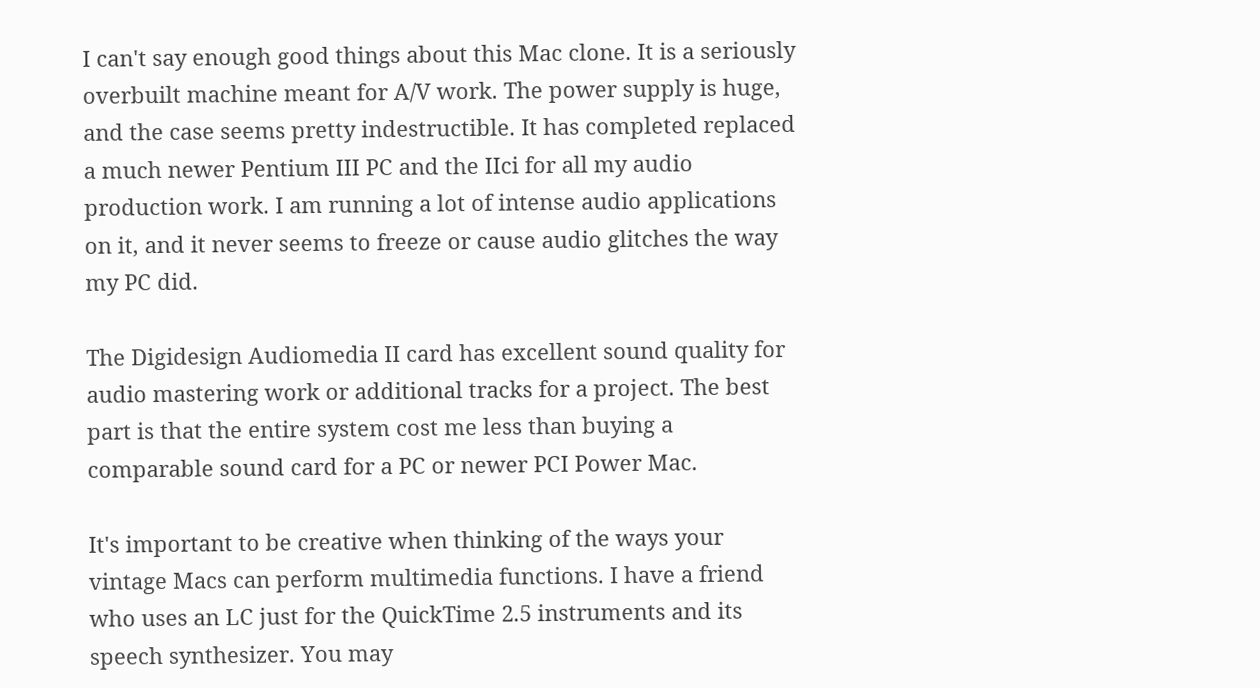I can't say enough good things about this Mac clone. It is a seriously overbuilt machine meant for A/V work. The power supply is huge, and the case seems pretty indestructible. It has completed replaced a much newer Pentium III PC and the IIci for all my audio production work. I am running a lot of intense audio applications on it, and it never seems to freeze or cause audio glitches the way my PC did.

The Digidesign Audiomedia II card has excellent sound quality for audio mastering work or additional tracks for a project. The best part is that the entire system cost me less than buying a comparable sound card for a PC or newer PCI Power Mac.

It's important to be creative when thinking of the ways your vintage Macs can perform multimedia functions. I have a friend who uses an LC just for the QuickTime 2.5 instruments and its speech synthesizer. You may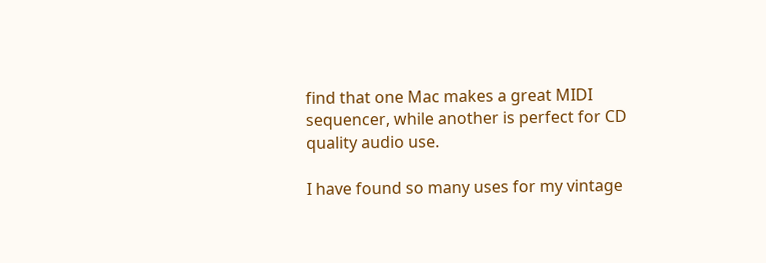find that one Mac makes a great MIDI sequencer, while another is perfect for CD quality audio use.

I have found so many uses for my vintage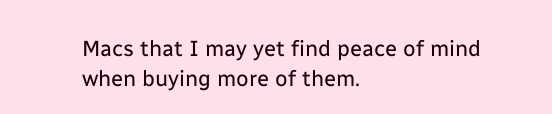Macs that I may yet find peace of mind when buying more of them.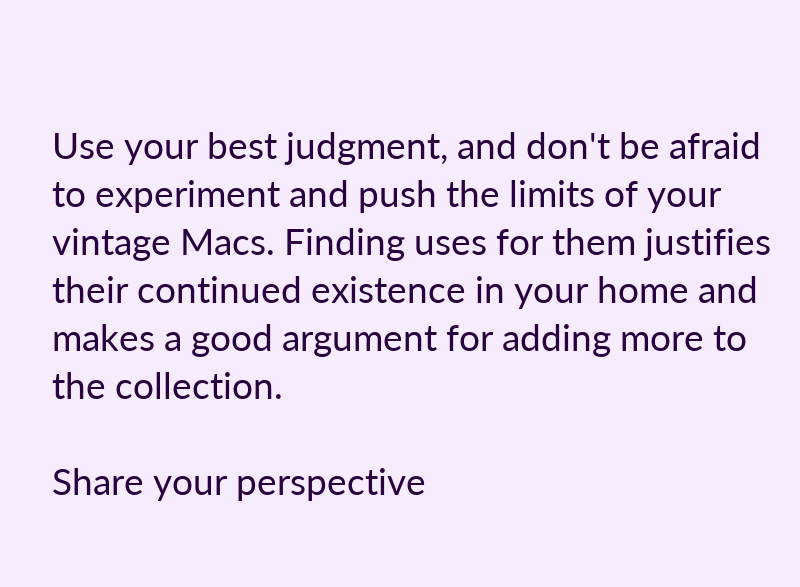Use your best judgment, and don't be afraid to experiment and push the limits of your vintage Macs. Finding uses for them justifies their continued existence in your home and makes a good argument for adding more to the collection.

Share your perspective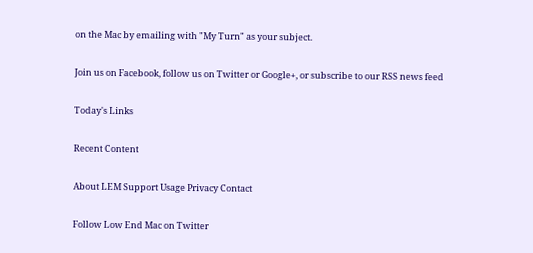on the Mac by emailing with "My Turn" as your subject.

Join us on Facebook, follow us on Twitter or Google+, or subscribe to our RSS news feed

Today's Links

Recent Content

About LEM Support Usage Privacy Contact

Follow Low End Mac on Twitter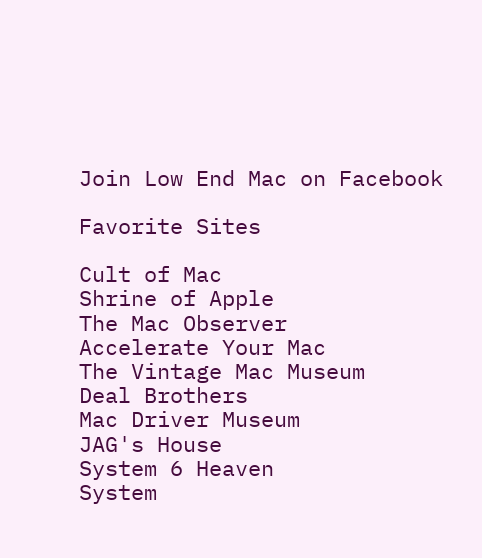Join Low End Mac on Facebook

Favorite Sites

Cult of Mac
Shrine of Apple
The Mac Observer
Accelerate Your Mac
The Vintage Mac Museum
Deal Brothers
Mac Driver Museum
JAG's House
System 6 Heaven
System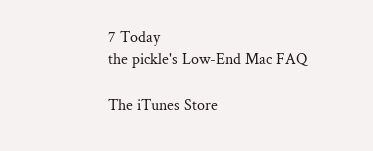7 Today
the pickle's Low-End Mac FAQ

The iTunes Store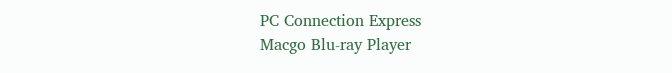PC Connection Express
Macgo Blu-ray Player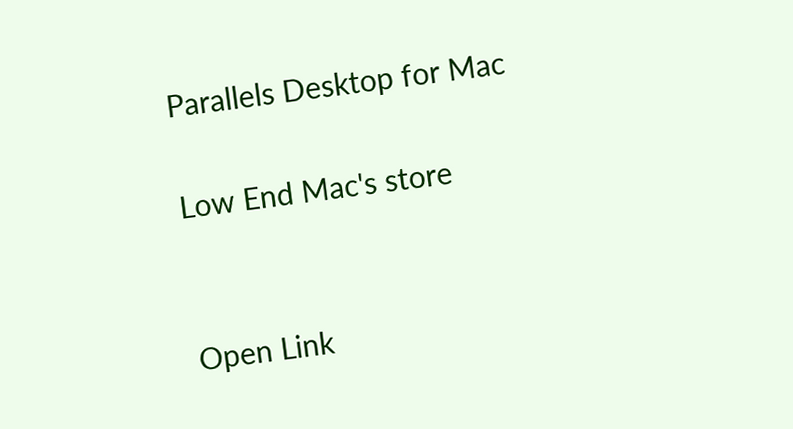Parallels Desktop for Mac

Low End Mac's store


Open Link